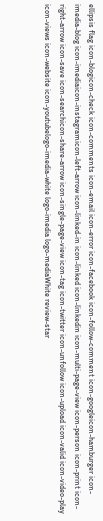ellipsis flag icon-blogicon-check icon-comments icon-email icon-error icon-facebook icon-follow-comment icon-googleicon-hamburger icon-imedia-blog icon-imediaicon-instagramicon-left-arrow icon-linked-in icon-linked icon-linkedin icon-multi-page-view icon-person icon-print icon-right-arrow icon-save icon-searchicon-share-arrow icon-single-page-view icon-tag icon-twitter icon-unfollow icon-upload icon-valid icon-video-play icon-views icon-website icon-youtubelogo-imedia-white logo-imedia logo-mediaWhite review-star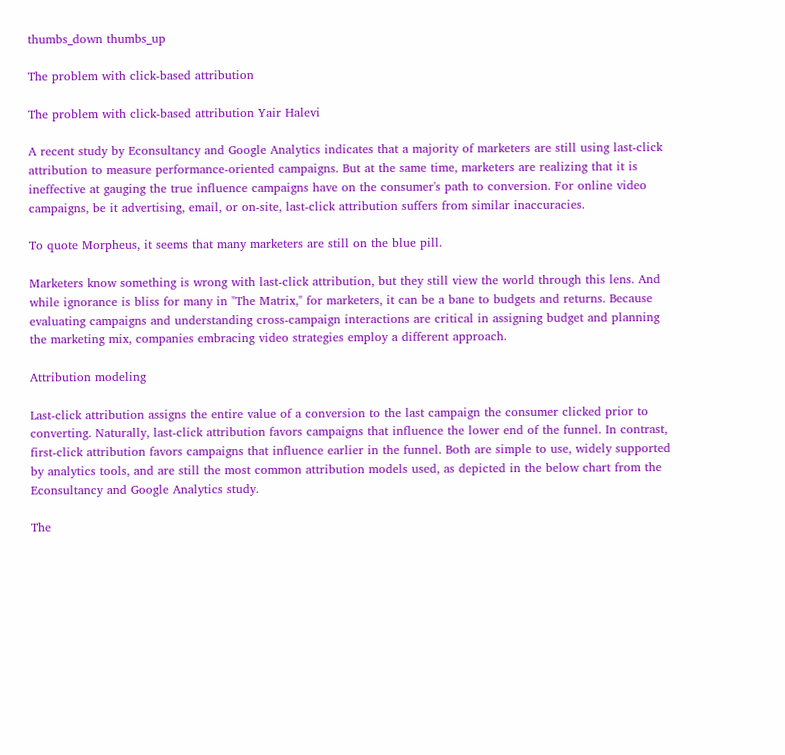thumbs_down thumbs_up

The problem with click-based attribution

The problem with click-based attribution Yair Halevi

A recent study by Econsultancy and Google Analytics indicates that a majority of marketers are still using last-click attribution to measure performance-oriented campaigns. But at the same time, marketers are realizing that it is ineffective at gauging the true influence campaigns have on the consumer's path to conversion. For online video campaigns, be it advertising, email, or on-site, last-click attribution suffers from similar inaccuracies.

To quote Morpheus, it seems that many marketers are still on the blue pill.

Marketers know something is wrong with last-click attribution, but they still view the world through this lens. And while ignorance is bliss for many in "The Matrix," for marketers, it can be a bane to budgets and returns. Because evaluating campaigns and understanding cross-campaign interactions are critical in assigning budget and planning the marketing mix, companies embracing video strategies employ a different approach.

Attribution modeling

Last-click attribution assigns the entire value of a conversion to the last campaign the consumer clicked prior to converting. Naturally, last-click attribution favors campaigns that influence the lower end of the funnel. In contrast, first-click attribution favors campaigns that influence earlier in the funnel. Both are simple to use, widely supported by analytics tools, and are still the most common attribution models used, as depicted in the below chart from the Econsultancy and Google Analytics study.

The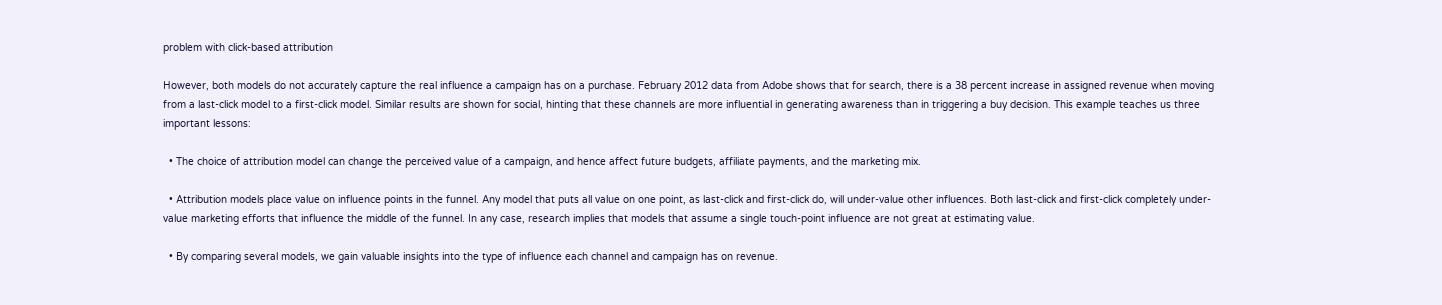problem with click-based attribution

However, both models do not accurately capture the real influence a campaign has on a purchase. February 2012 data from Adobe shows that for search, there is a 38 percent increase in assigned revenue when moving from a last-click model to a first-click model. Similar results are shown for social, hinting that these channels are more influential in generating awareness than in triggering a buy decision. This example teaches us three important lessons:

  • The choice of attribution model can change the perceived value of a campaign, and hence affect future budgets, affiliate payments, and the marketing mix.

  • Attribution models place value on influence points in the funnel. Any model that puts all value on one point, as last-click and first-click do, will under-value other influences. Both last-click and first-click completely under-value marketing efforts that influence the middle of the funnel. In any case, research implies that models that assume a single touch-point influence are not great at estimating value.

  • By comparing several models, we gain valuable insights into the type of influence each channel and campaign has on revenue.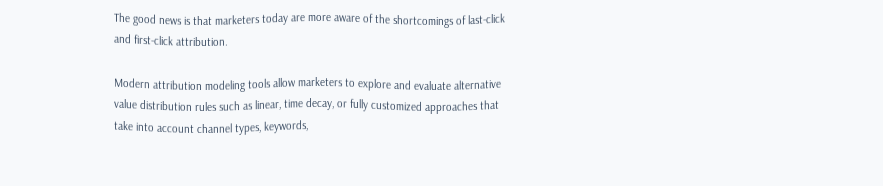The good news is that marketers today are more aware of the shortcomings of last-click and first-click attribution.

Modern attribution modeling tools allow marketers to explore and evaluate alternative value distribution rules such as linear, time decay, or fully customized approaches that take into account channel types, keywords,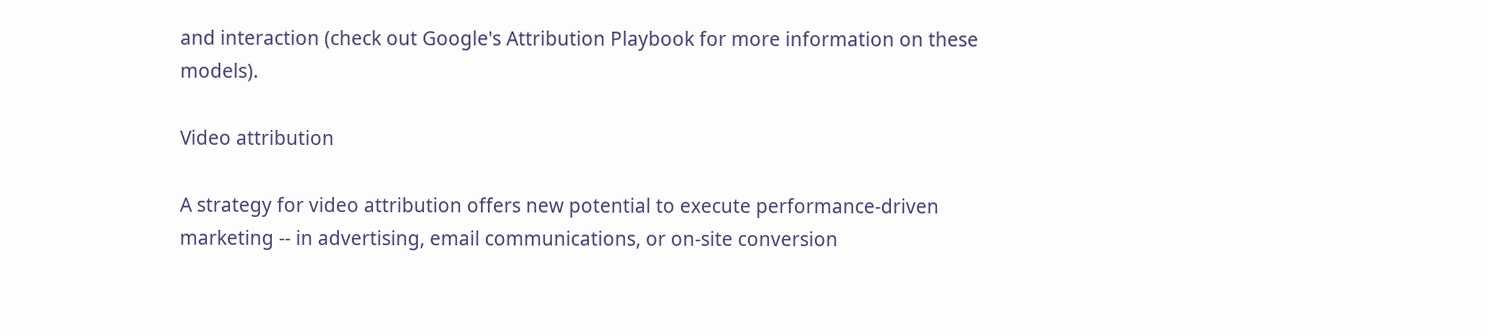and interaction (check out Google's Attribution Playbook for more information on these models).

Video attribution

A strategy for video attribution offers new potential to execute performance-driven marketing -- in advertising, email communications, or on-site conversion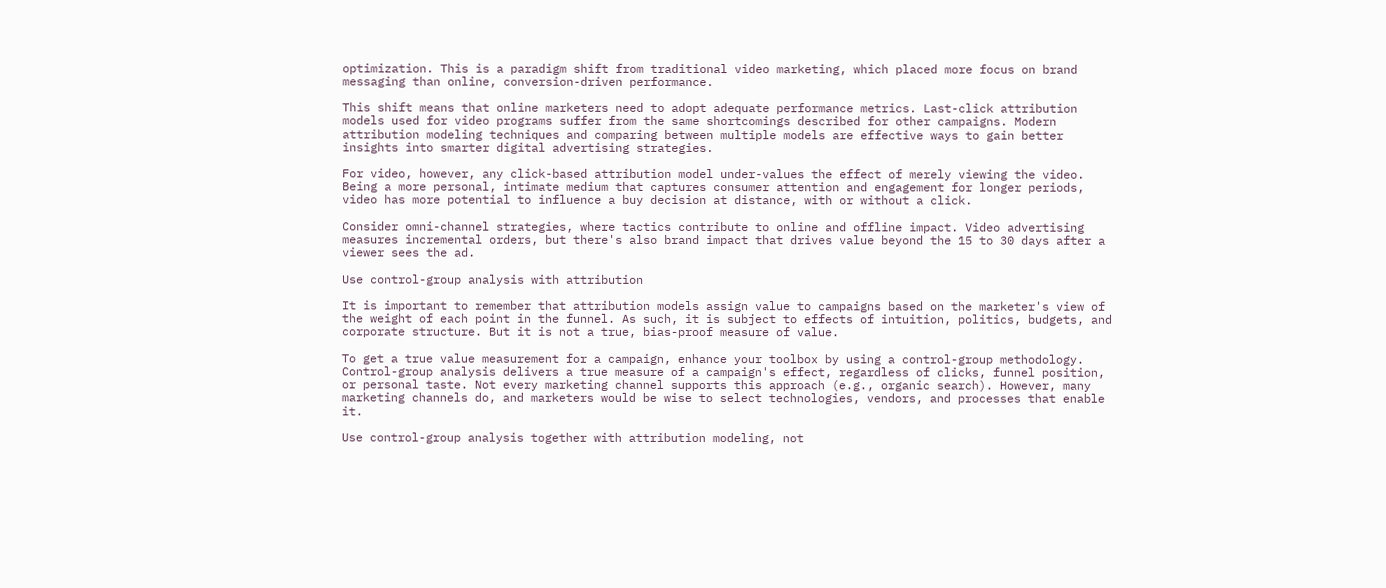optimization. This is a paradigm shift from traditional video marketing, which placed more focus on brand messaging than online, conversion-driven performance.

This shift means that online marketers need to adopt adequate performance metrics. Last-click attribution models used for video programs suffer from the same shortcomings described for other campaigns. Modern attribution modeling techniques and comparing between multiple models are effective ways to gain better insights into smarter digital advertising strategies.

For video, however, any click-based attribution model under-values the effect of merely viewing the video. Being a more personal, intimate medium that captures consumer attention and engagement for longer periods, video has more potential to influence a buy decision at distance, with or without a click.

Consider omni-channel strategies, where tactics contribute to online and offline impact. Video advertising measures incremental orders, but there's also brand impact that drives value beyond the 15 to 30 days after a viewer sees the ad.

Use control-group analysis with attribution

It is important to remember that attribution models assign value to campaigns based on the marketer's view of the weight of each point in the funnel. As such, it is subject to effects of intuition, politics, budgets, and corporate structure. But it is not a true, bias-proof measure of value.

To get a true value measurement for a campaign, enhance your toolbox by using a control-group methodology. Control-group analysis delivers a true measure of a campaign's effect, regardless of clicks, funnel position, or personal taste. Not every marketing channel supports this approach (e.g., organic search). However, many marketing channels do, and marketers would be wise to select technologies, vendors, and processes that enable it.

Use control-group analysis together with attribution modeling, not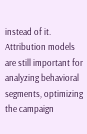instead of it. Attribution models are still important for analyzing behavioral segments, optimizing the campaign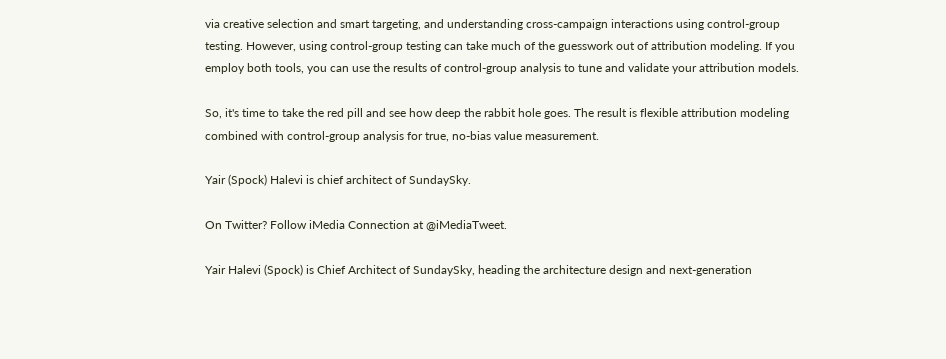via creative selection and smart targeting, and understanding cross-campaign interactions using control-group testing. However, using control-group testing can take much of the guesswork out of attribution modeling. If you employ both tools, you can use the results of control-group analysis to tune and validate your attribution models.

So, it's time to take the red pill and see how deep the rabbit hole goes. The result is flexible attribution modeling combined with control-group analysis for true, no-bias value measurement.

Yair (Spock) Halevi is chief architect of SundaySky.

On Twitter? Follow iMedia Connection at @iMediaTweet.

Yair Halevi (Spock) is Chief Architect of SundaySky, heading the architecture design and next-generation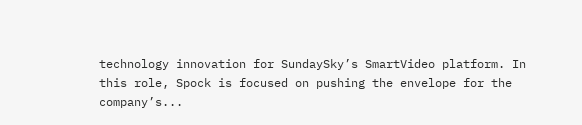technology innovation for SundaySky’s SmartVideo platform. In this role, Spock is focused on pushing the envelope for the company’s...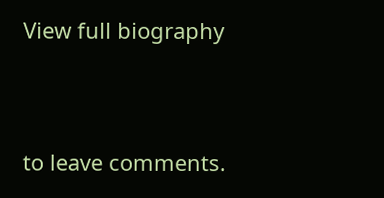View full biography


to leave comments.